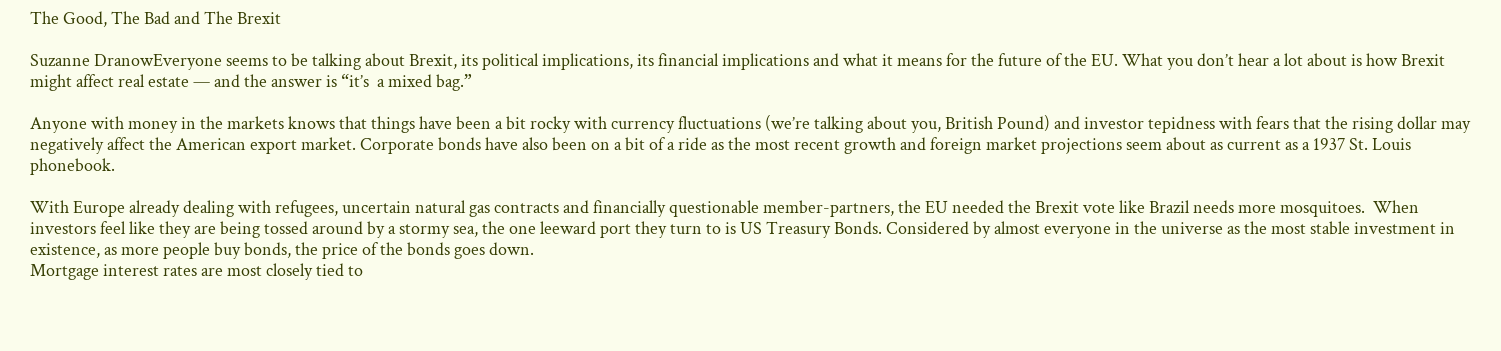The Good, The Bad and The Brexit

Suzanne DranowEveryone seems to be talking about Brexit, its political implications, its financial implications and what it means for the future of the EU. What you don’t hear a lot about is how Brexit might affect real estate — and the answer is “it’s  a mixed bag.”

Anyone with money in the markets knows that things have been a bit rocky with currency fluctuations (we’re talking about you, British Pound) and investor tepidness with fears that the rising dollar may negatively affect the American export market. Corporate bonds have also been on a bit of a ride as the most recent growth and foreign market projections seem about as current as a 1937 St. Louis phonebook.

With Europe already dealing with refugees, uncertain natural gas contracts and financially questionable member-partners, the EU needed the Brexit vote like Brazil needs more mosquitoes.  When investors feel like they are being tossed around by a stormy sea, the one leeward port they turn to is US Treasury Bonds. Considered by almost everyone in the universe as the most stable investment in existence, as more people buy bonds, the price of the bonds goes down.
Mortgage interest rates are most closely tied to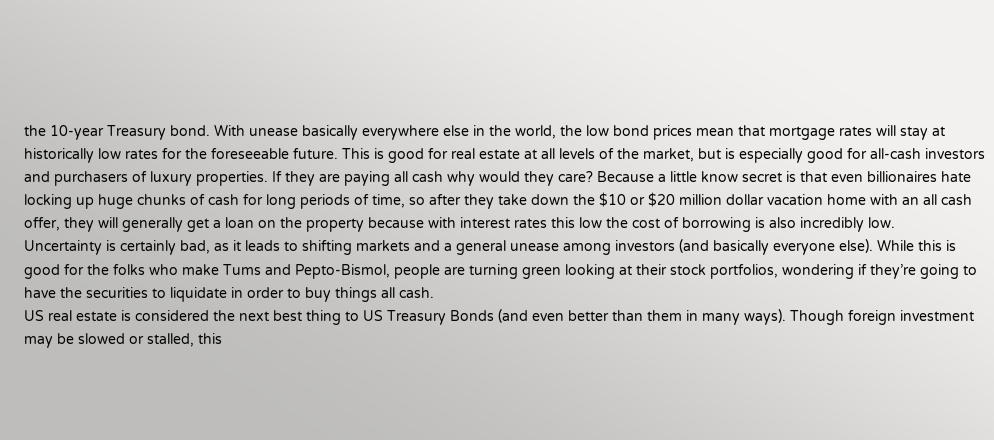the 10-year Treasury bond. With unease basically everywhere else in the world, the low bond prices mean that mortgage rates will stay at historically low rates for the foreseeable future. This is good for real estate at all levels of the market, but is especially good for all-cash investors and purchasers of luxury properties. If they are paying all cash why would they care? Because a little know secret is that even billionaires hate locking up huge chunks of cash for long periods of time, so after they take down the $10 or $20 million dollar vacation home with an all cash offer, they will generally get a loan on the property because with interest rates this low the cost of borrowing is also incredibly low.
Uncertainty is certainly bad, as it leads to shifting markets and a general unease among investors (and basically everyone else). While this is good for the folks who make Tums and Pepto-Bismol, people are turning green looking at their stock portfolios, wondering if they’re going to have the securities to liquidate in order to buy things all cash.
US real estate is considered the next best thing to US Treasury Bonds (and even better than them in many ways). Though foreign investment may be slowed or stalled, this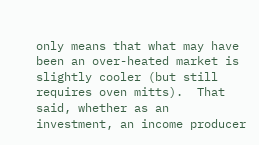only means that what may have been an over-heated market is slightly cooler (but still requires oven mitts).  That said, whether as an investment, an income producer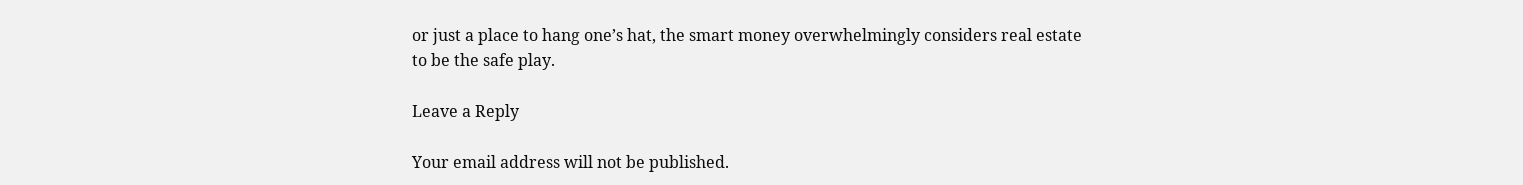or just a place to hang one’s hat, the smart money overwhelmingly considers real estate to be the safe play.

Leave a Reply

Your email address will not be published.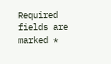Required fields are marked *